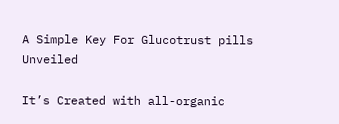A Simple Key For Glucotrust pills Unveiled

It’s Created with all-organic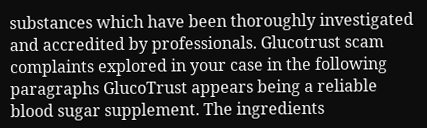substances which have been thoroughly investigated and accredited by professionals. Glucotrust scam complaints explored in your case in the following paragraphs GlucoTrust appears being a reliable blood sugar supplement. The ingredients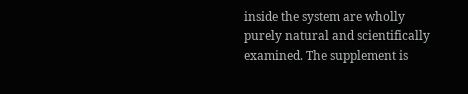inside the system are wholly purely natural and scientifically examined. The supplement is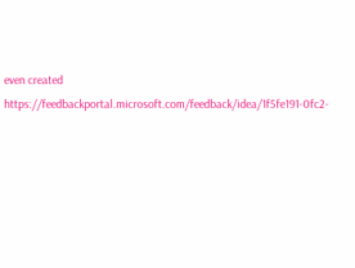even created https://feedbackportal.microsoft.com/feedback/idea/1f5fe191-0fc2-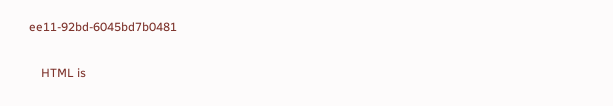ee11-92bd-6045bd7b0481


    HTML is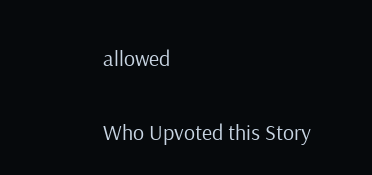allowed

Who Upvoted this Story